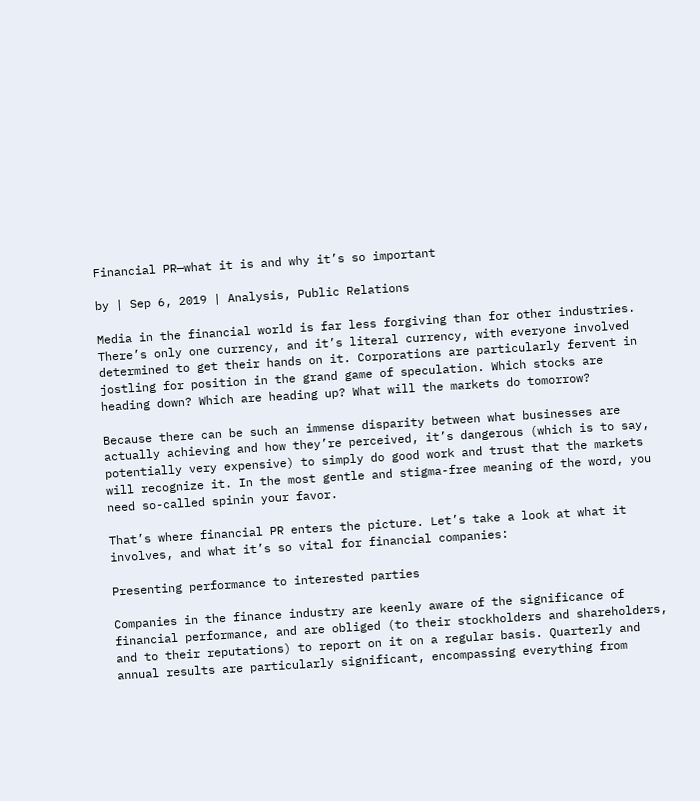Financial PR—what it is and why it’s so important

by | Sep 6, 2019 | Analysis, Public Relations

Media in the financial world is far less forgiving than for other industries. There’s only one currency, and it’s literal currency, with everyone involved determined to get their hands on it. Corporations are particularly fervent in jostling for position in the grand game of speculation. Which stocks are heading down? Which are heading up? What will the markets do tomorrow?

Because there can be such an immense disparity between what businesses are actually achieving and how they’re perceived, it’s dangerous (which is to say, potentially very expensive) to simply do good work and trust that the markets will recognize it. In the most gentle and stigma-free meaning of the word, you need so-called spinin your favor.

That’s where financial PR enters the picture. Let’s take a look at what it involves, and what it’s so vital for financial companies:

Presenting performance to interested parties

Companies in the finance industry are keenly aware of the significance of financial performance, and are obliged (to their stockholders and shareholders, and to their reputations) to report on it on a regular basis. Quarterly and annual results are particularly significant, encompassing everything from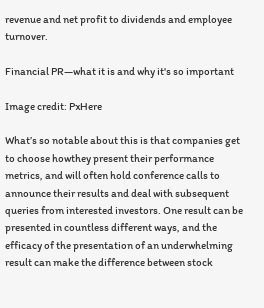revenue and net profit to dividends and employee turnover.

Financial PR—what it is and why it's so important

Image credit: PxHere

What’s so notable about this is that companies get to choose howthey present their performance metrics, and will often hold conference calls to announce their results and deal with subsequent queries from interested investors. One result can be presented in countless different ways, and the efficacy of the presentation of an underwhelming result can make the difference between stock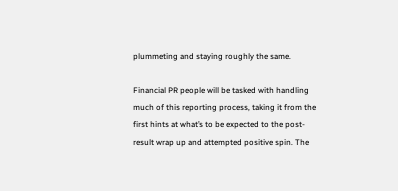plummeting and staying roughly the same.

Financial PR people will be tasked with handling much of this reporting process, taking it from the first hints at what’s to be expected to the post-result wrap up and attempted positive spin. The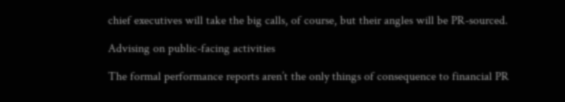chief executives will take the big calls, of course, but their angles will be PR-sourced.

Advising on public-facing activities

The formal performance reports aren’t the only things of consequence to financial PR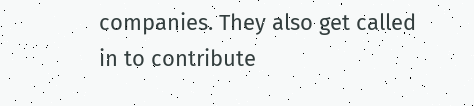companies. They also get called in to contribute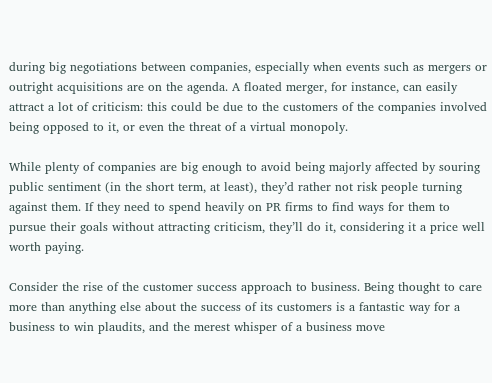during big negotiations between companies, especially when events such as mergers or outright acquisitions are on the agenda. A floated merger, for instance, can easily attract a lot of criticism: this could be due to the customers of the companies involved being opposed to it, or even the threat of a virtual monopoly.

While plenty of companies are big enough to avoid being majorly affected by souring public sentiment (in the short term, at least), they’d rather not risk people turning against them. If they need to spend heavily on PR firms to find ways for them to pursue their goals without attracting criticism, they’ll do it, considering it a price well worth paying.

Consider the rise of the customer success approach to business. Being thought to care more than anything else about the success of its customers is a fantastic way for a business to win plaudits, and the merest whisper of a business move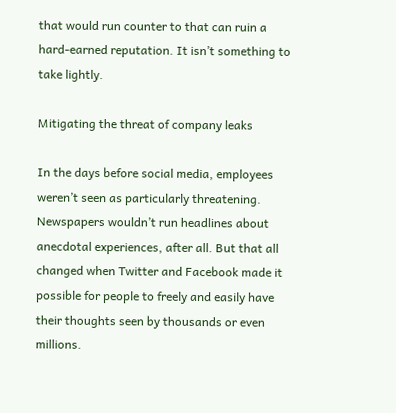that would run counter to that can ruin a hard-earned reputation. It isn’t something to take lightly.

Mitigating the threat of company leaks

In the days before social media, employees weren’t seen as particularly threatening. Newspapers wouldn’t run headlines about anecdotal experiences, after all. But that all changed when Twitter and Facebook made it possible for people to freely and easily have their thoughts seen by thousands or even millions.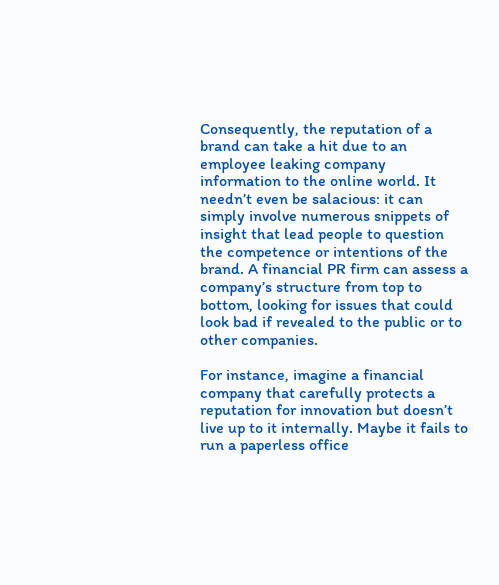Consequently, the reputation of a brand can take a hit due to an employee leaking company information to the online world. It needn’t even be salacious: it can simply involve numerous snippets of insight that lead people to question the competence or intentions of the brand. A financial PR firm can assess a company’s structure from top to bottom, looking for issues that could look bad if revealed to the public or to other companies.

For instance, imagine a financial company that carefully protects a reputation for innovation but doesn’t live up to it internally. Maybe it fails to run a paperless office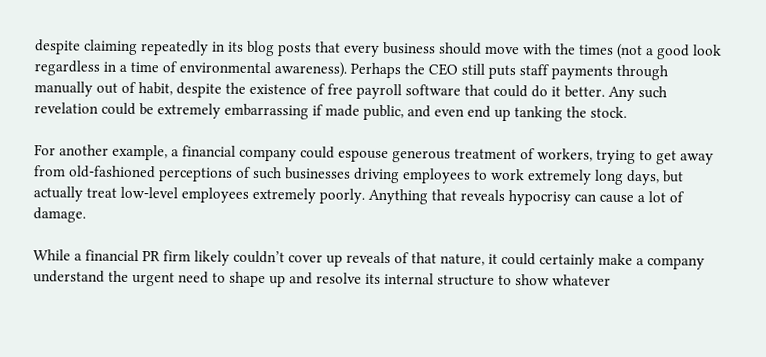despite claiming repeatedly in its blog posts that every business should move with the times (not a good look regardless in a time of environmental awareness). Perhaps the CEO still puts staff payments through manually out of habit, despite the existence of free payroll software that could do it better. Any such revelation could be extremely embarrassing if made public, and even end up tanking the stock.

For another example, a financial company could espouse generous treatment of workers, trying to get away from old-fashioned perceptions of such businesses driving employees to work extremely long days, but actually treat low-level employees extremely poorly. Anything that reveals hypocrisy can cause a lot of damage.

While a financial PR firm likely couldn’t cover up reveals of that nature, it could certainly make a company understand the urgent need to shape up and resolve its internal structure to show whatever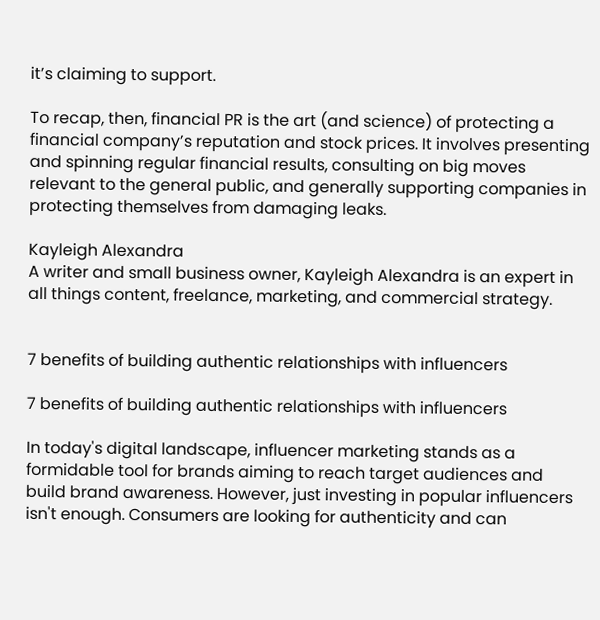it’s claiming to support.

To recap, then, financial PR is the art (and science) of protecting a financial company’s reputation and stock prices. It involves presenting and spinning regular financial results, consulting on big moves relevant to the general public, and generally supporting companies in protecting themselves from damaging leaks.

Kayleigh Alexandra
A writer and small business owner, Kayleigh Alexandra is an expert in all things content, freelance, marketing, and commercial strategy.


7 benefits of building authentic relationships with influencers

7 benefits of building authentic relationships with influencers

In today's digital landscape, influencer marketing stands as a formidable tool for brands aiming to reach target audiences and build brand awareness. However, just investing in popular influencers isn't enough. Consumers are looking for authenticity and can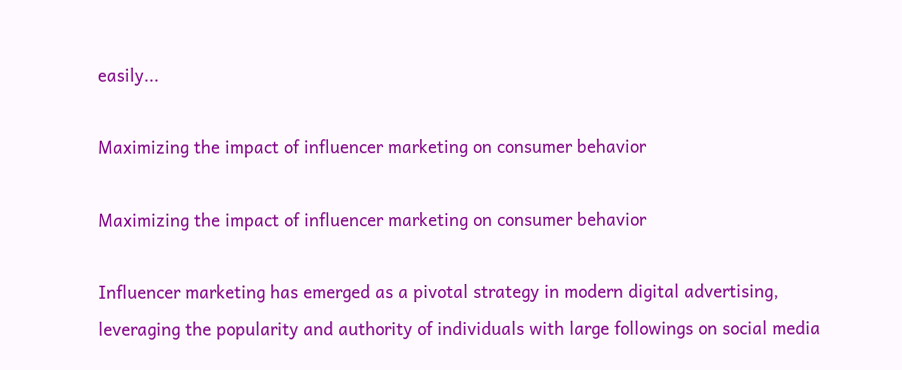easily...

Maximizing the impact of influencer marketing on consumer behavior

Maximizing the impact of influencer marketing on consumer behavior

Influencer marketing has emerged as a pivotal strategy in modern digital advertising, leveraging the popularity and authority of individuals with large followings on social media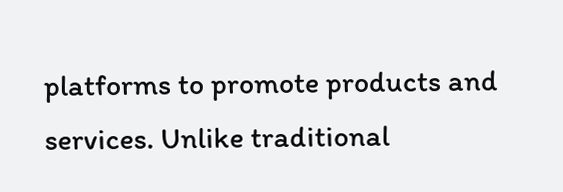platforms to promote products and services. Unlike traditional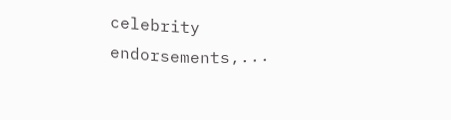celebrity endorsements,...